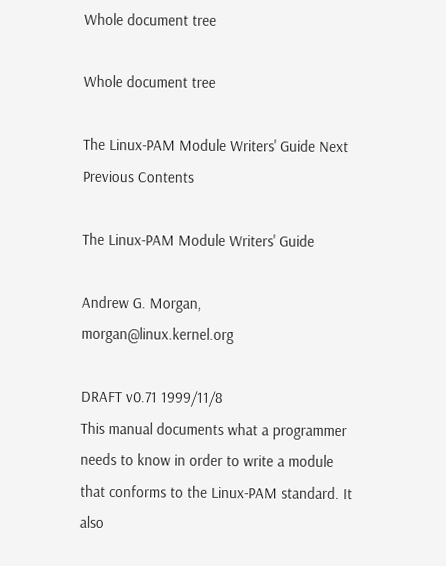Whole document tree

Whole document tree

The Linux-PAM Module Writers' Guide Next Previous Contents

The Linux-PAM Module Writers' Guide

Andrew G. Morgan, morgan@linux.kernel.org

DRAFT v0.71 1999/11/8
This manual documents what a programmer needs to know in order to write a module that conforms to the Linux-PAM standard. It also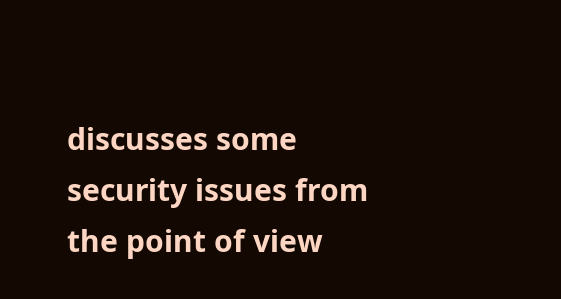discusses some security issues from the point of view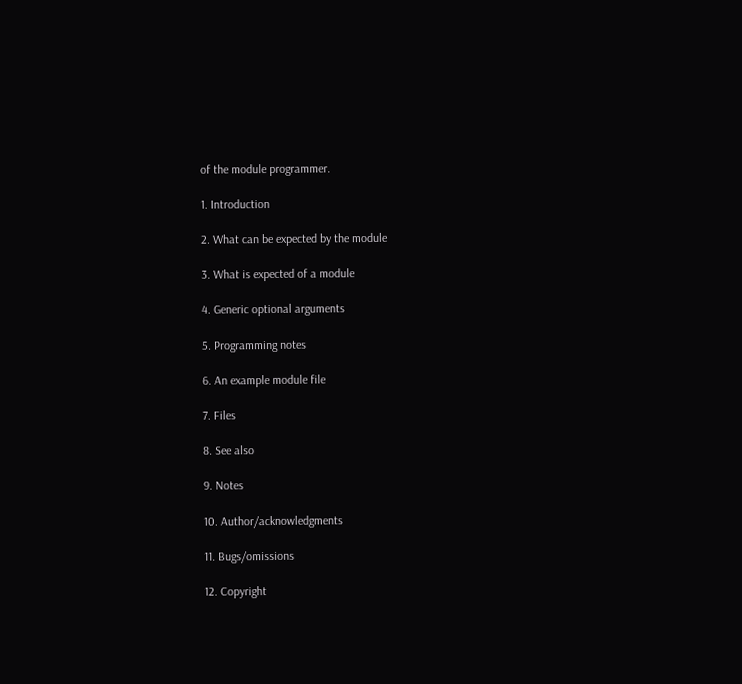of the module programmer.

1. Introduction

2. What can be expected by the module

3. What is expected of a module

4. Generic optional arguments

5. Programming notes

6. An example module file

7. Files

8. See also

9. Notes

10. Author/acknowledgments

11. Bugs/omissions

12. Copyright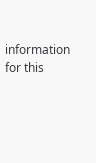information for this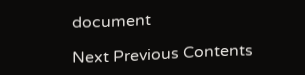document

Next Previous Contents